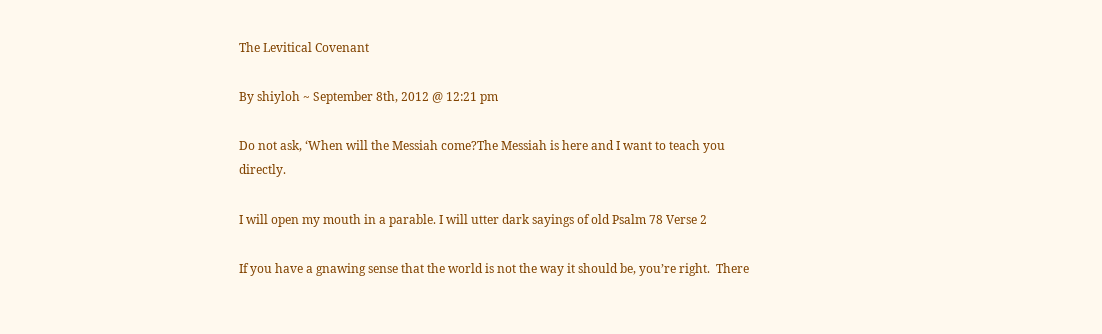The Levitical Covenant

By shiyloh ~ September 8th, 2012 @ 12:21 pm

Do not ask, ‘When will the Messiah come?The Messiah is here and I want to teach you directly.

I will open my mouth in a parable. I will utter dark sayings of old Psalm 78 Verse 2

If you have a gnawing sense that the world is not the way it should be, you’re right.  There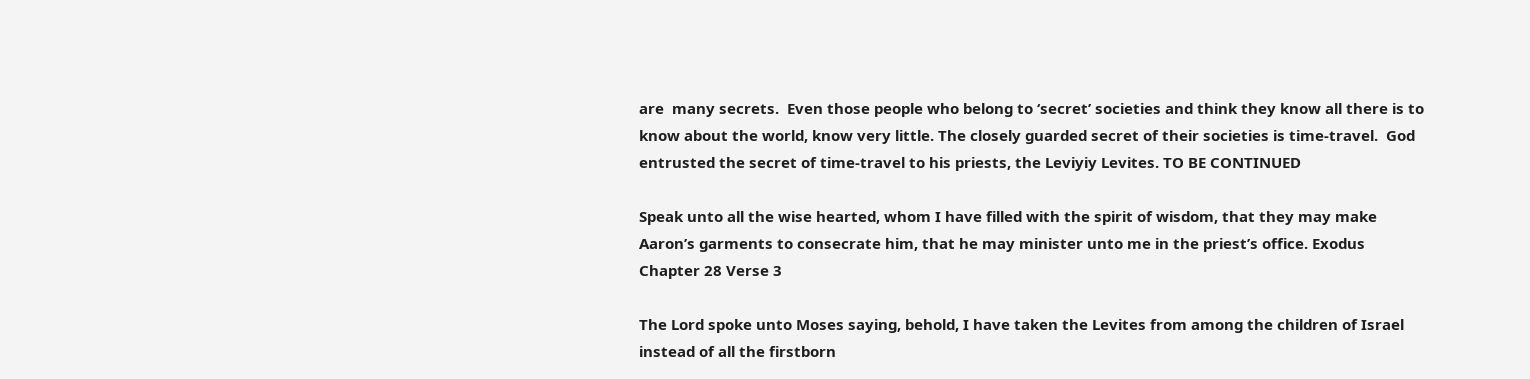are  many secrets.  Even those people who belong to ‘secret’ societies and think they know all there is to know about the world, know very little. The closely guarded secret of their societies is time-travel.  God entrusted the secret of time-travel to his priests, the Leviyiy Levites. TO BE CONTINUED

Speak unto all the wise hearted, whom I have filled with the spirit of wisdom, that they may make Aaron’s garments to consecrate him, that he may minister unto me in the priest’s office. Exodus Chapter 28 Verse 3

The Lord spoke unto Moses saying, behold, I have taken the Levites from among the children of Israel instead of all the firstborn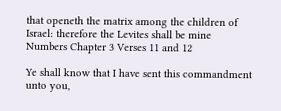that openeth the matrix among the children of Israel: therefore the Levites shall be mine Numbers Chapter 3 Verses 11 and 12

Ye shall know that I have sent this commandment unto you,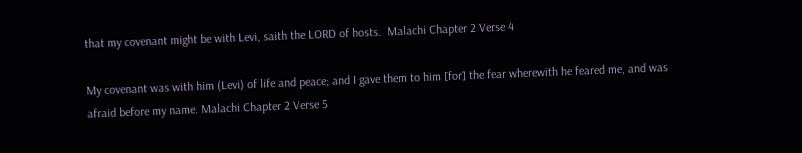that my covenant might be with Levi, saith the LORD of hosts.  Malachi Chapter 2 Verse 4

My covenant was with him (Levi) of life and peace; and I gave them to him [for] the fear wherewith he feared me, and was afraid before my name. Malachi Chapter 2 Verse 5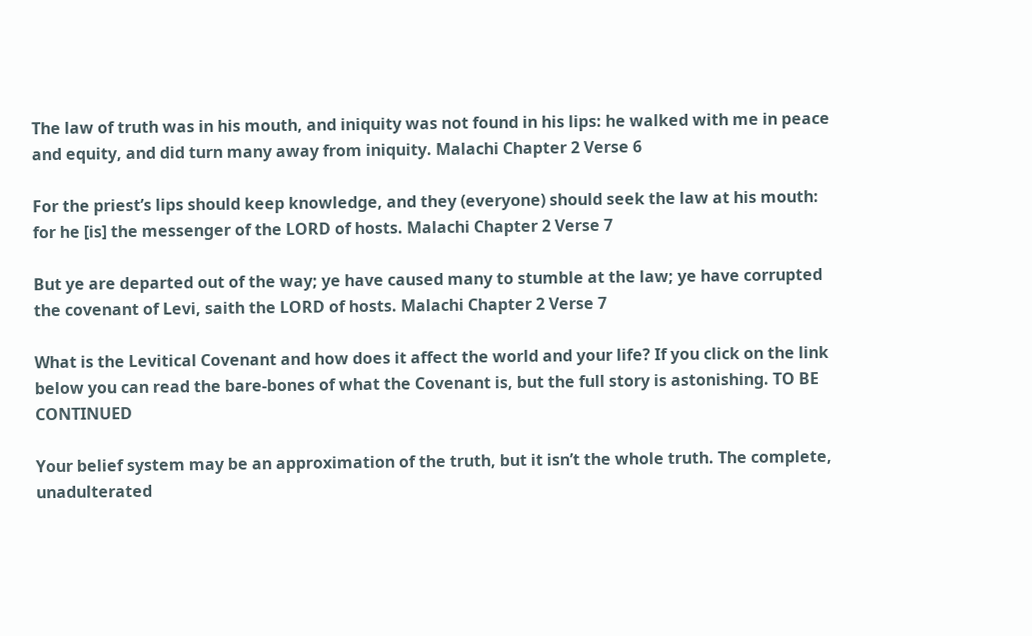The law of truth was in his mouth, and iniquity was not found in his lips: he walked with me in peace and equity, and did turn many away from iniquity. Malachi Chapter 2 Verse 6

For the priest’s lips should keep knowledge, and they (everyone) should seek the law at his mouth: for he [is] the messenger of the LORD of hosts. Malachi Chapter 2 Verse 7

But ye are departed out of the way; ye have caused many to stumble at the law; ye have corrupted the covenant of Levi, saith the LORD of hosts. Malachi Chapter 2 Verse 7

What is the Levitical Covenant and how does it affect the world and your life? If you click on the link below you can read the bare-bones of what the Covenant is, but the full story is astonishing. TO BE CONTINUED

Your belief system may be an approximation of the truth, but it isn’t the whole truth. The complete, unadulterated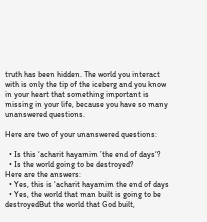truth has been hidden. The world you interact with is only the tip of the iceberg and you know in your heart that something important is missing in your life, because you have so many unanswered questions.

Here are two of your unanswered questions:

  • Is this ‘acharit hayamim ’the end of days‘?
  • Is the world going to be destroyed?
Here are the answers:
  • Yes, this is ‘acharit hayamim the end of days
  • Yes, the world that man built is going to be destroyedBut the world that God built,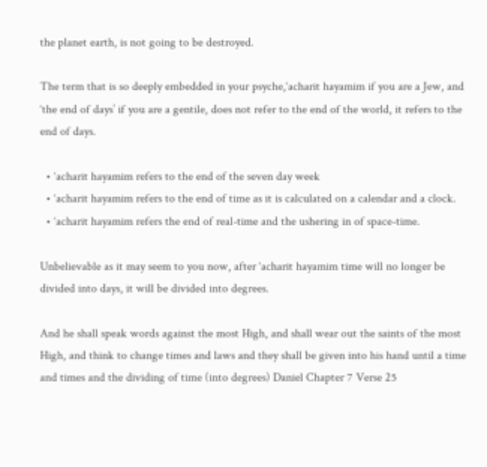the planet earth, is not going to be destroyed.

The term that is so deeply embedded in your psyche,‘acharit hayamim if you are a Jew, and ‘the end of days’ if you are a gentile, does not refer to the end of the world, it refers to the end of days.

  • ‘acharit hayamim refers to the end of the seven day week
  • ‘acharit hayamim refers to the end of time as it is calculated on a calendar and a clock.
  • ‘acharit hayamim refers the end of real-time and the ushering in of space-time.

Unbelievable as it may seem to you now, after ‘acharit hayamim time will no longer be divided into days, it will be divided into degrees.

And he shall speak words against the most High, and shall wear out the saints of the most High, and think to change times and laws and they shall be given into his hand until a time and times and the dividing of time (into degrees) Daniel Chapter 7 Verse 25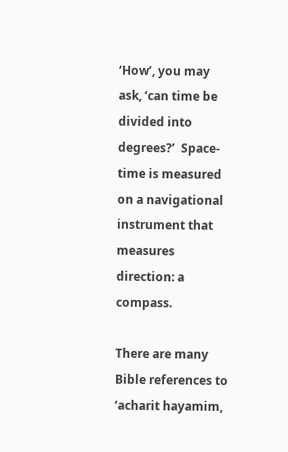‘How’, you may ask, ‘can time be divided into degrees?’  Space-time is measured on a navigational instrument that measures direction: a compass.

There are many Bible references to ‘acharit hayamim,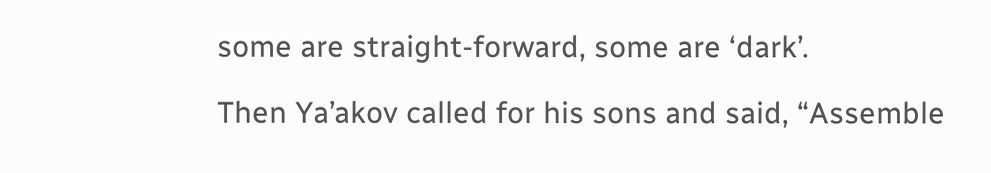some are straight-forward, some are ‘dark’.

Then Ya’akov called for his sons and said, “Assemble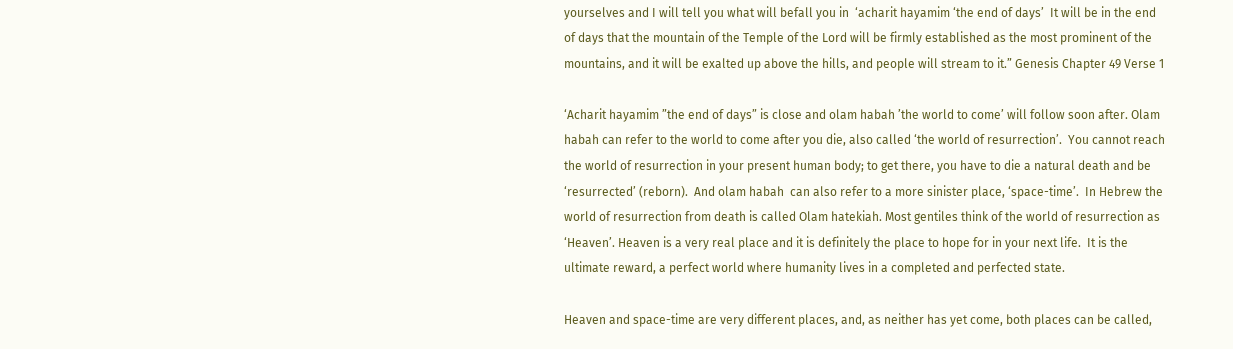yourselves and I will tell you what will befall you in  ‘acharit hayamim ‘the end of days’  It will be in the end of days that the mountain of the Temple of the Lord will be firmly established as the most prominent of the mountains, and it will be exalted up above the hills, and people will stream to it.” Genesis Chapter 49 Verse 1

‘Acharit hayamim ”the end of days” is close and olam habah ’the world to come’ will follow soon after. Olam habah can refer to the world to come after you die, also called ‘the world of resurrection’.  You cannot reach the world of resurrection in your present human body; to get there, you have to die a natural death and be ‘resurrected’ (reborn).  And olam habah  can also refer to a more sinister place, ‘space-time’.  In Hebrew the world of resurrection from death is called Olam hatekiah. Most gentiles think of the world of resurrection as ‘Heaven’. Heaven is a very real place and it is definitely the place to hope for in your next life.  It is the ultimate reward, a perfect world where humanity lives in a completed and perfected state.

Heaven and space-time are very different places, and, as neither has yet come, both places can be called,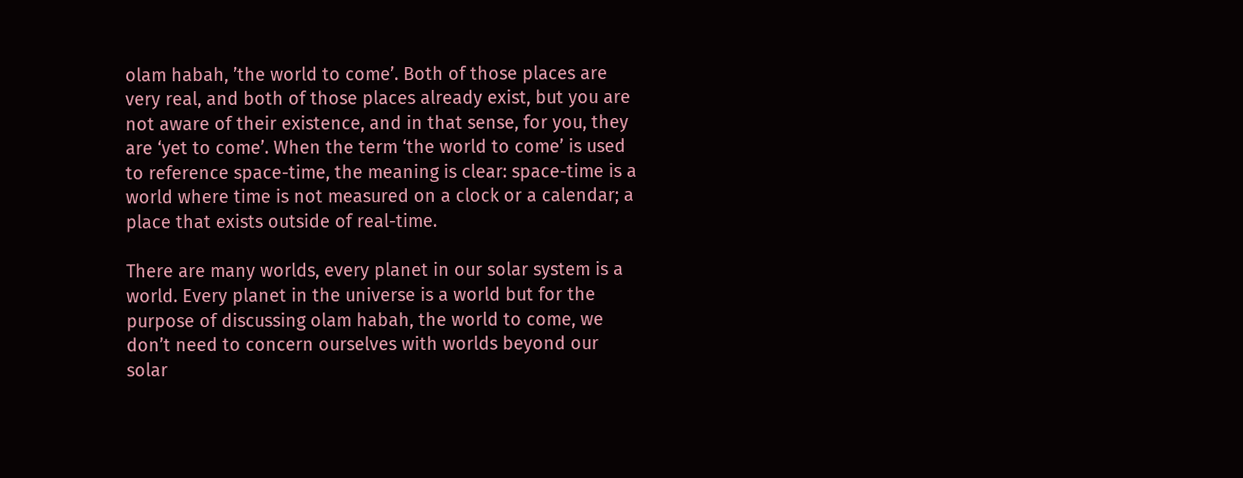olam habah, ’the world to come’. Both of those places are very real, and both of those places already exist, but you are not aware of their existence, and in that sense, for you, they are ‘yet to come’. When the term ‘the world to come’ is used to reference space-time, the meaning is clear: space-time is a world where time is not measured on a clock or a calendar; a place that exists outside of real-time.

There are many worlds, every planet in our solar system is a world. Every planet in the universe is a world but for the purpose of discussing olam habah, the world to come, we don’t need to concern ourselves with worlds beyond our solar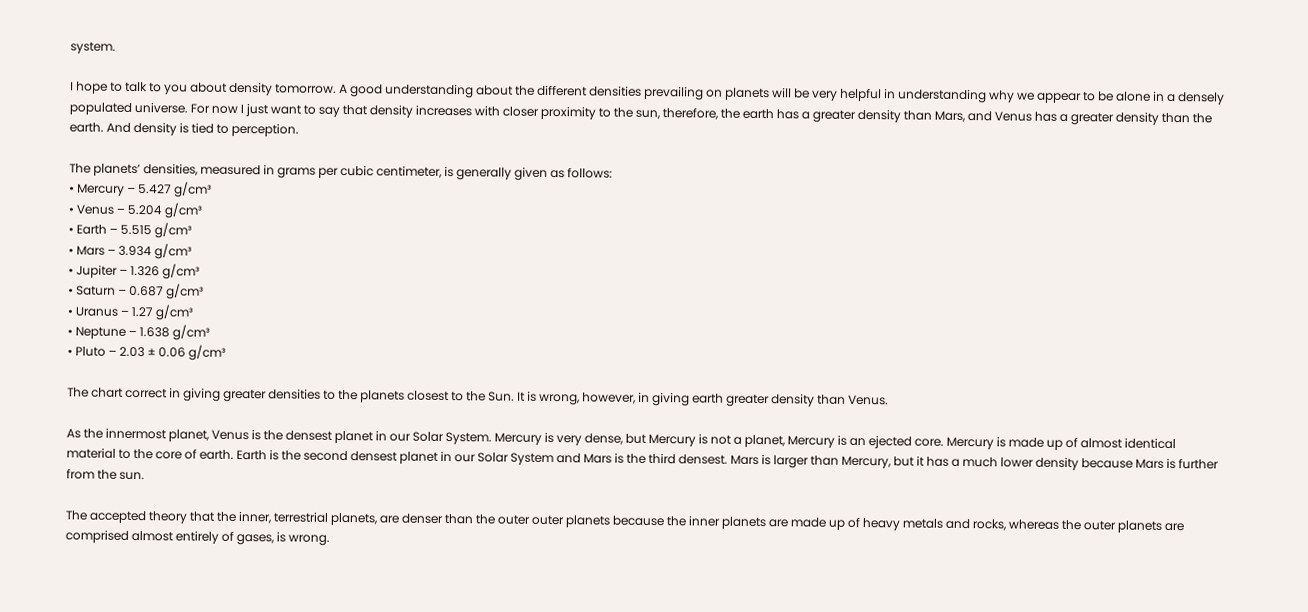system.

I hope to talk to you about density tomorrow. A good understanding about the different densities prevailing on planets will be very helpful in understanding why we appear to be alone in a densely populated universe. For now I just want to say that density increases with closer proximity to the sun, therefore, the earth has a greater density than Mars, and Venus has a greater density than the earth. And density is tied to perception.

The planets’ densities, measured in grams per cubic centimeter, is generally given as follows:
• Mercury – 5.427 g/cm³
• Venus – 5.204 g/cm³
• Earth – 5.515 g/cm³
• Mars – 3.934 g/cm³
• Jupiter – 1.326 g/cm³
• Saturn – 0.687 g/cm³
• Uranus – 1.27 g/cm³
• Neptune – 1.638 g/cm³
• Pluto – 2.03 ± 0.06 g/cm³

The chart correct in giving greater densities to the planets closest to the Sun. It is wrong, however, in giving earth greater density than Venus.

As the innermost planet, Venus is the densest planet in our Solar System. Mercury is very dense, but Mercury is not a planet, Mercury is an ejected core. Mercury is made up of almost identical material to the core of earth. Earth is the second densest planet in our Solar System and Mars is the third densest. Mars is larger than Mercury, but it has a much lower density because Mars is further from the sun.

The accepted theory that the inner, terrestrial planets, are denser than the outer outer planets because the inner planets are made up of heavy metals and rocks, whereas the outer planets are comprised almost entirely of gases, is wrong.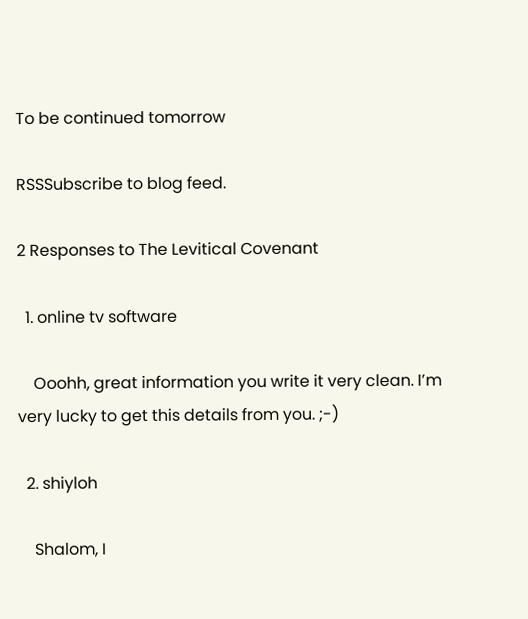To be continued tomorrow

RSSSubscribe to blog feed.

2 Responses to The Levitical Covenant

  1. online tv software

    Ooohh, great information you write it very clean. I’m very lucky to get this details from you. ;-)

  2. shiyloh

    Shalom, I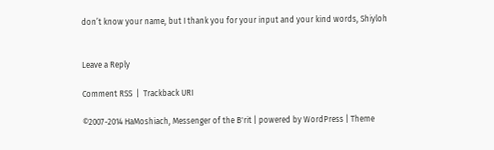don’t know your name, but I thank you for your input and your kind words, Shiyloh


Leave a Reply

Comment RSS  |  Trackback URI

©2007-2014 HaMoshiach, Messenger of the B'rit | powered by WordPress | Theme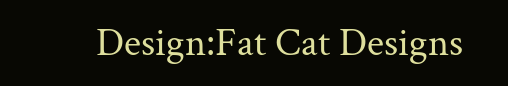Design:Fat Cat Designs